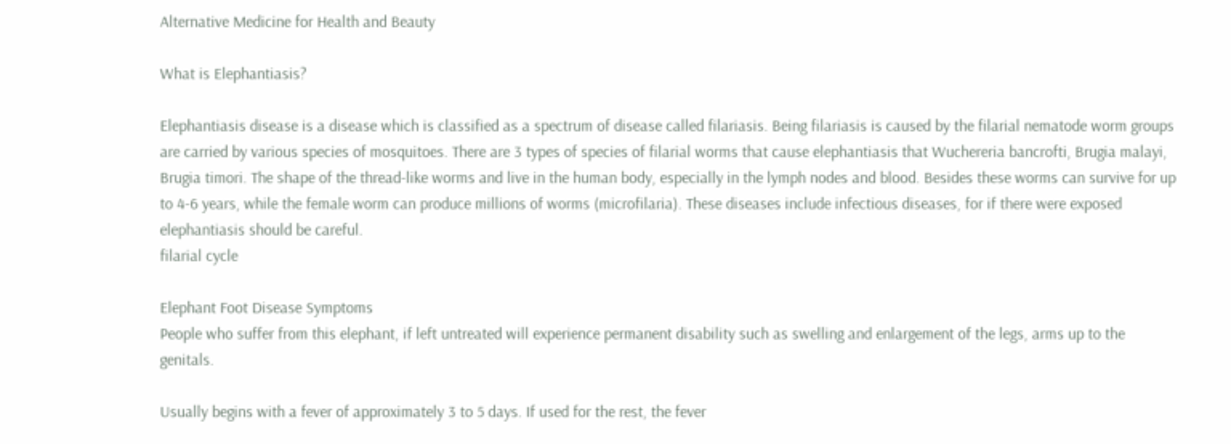Alternative Medicine for Health and Beauty

What is Elephantiasis?

Elephantiasis disease is a disease which is classified as a spectrum of disease called filariasis. Being filariasis is caused by the filarial nematode worm groups are carried by various species of mosquitoes. There are 3 types of species of filarial worms that cause elephantiasis that Wuchereria bancrofti, Brugia malayi, Brugia timori. The shape of the thread-like worms and live in the human body, especially in the lymph nodes and blood. Besides these worms can survive for up to 4-6 years, while the female worm can produce millions of worms (microfilaria). These diseases include infectious diseases, for if there were exposed elephantiasis should be careful.
filarial cycle

Elephant Foot Disease Symptoms
People who suffer from this elephant, if left untreated will experience permanent disability such as swelling and enlargement of the legs, arms up to the genitals.

Usually begins with a fever of approximately 3 to 5 days. If used for the rest, the fever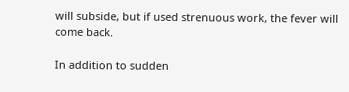will subside, but if used strenuous work, the fever will come back.

In addition to sudden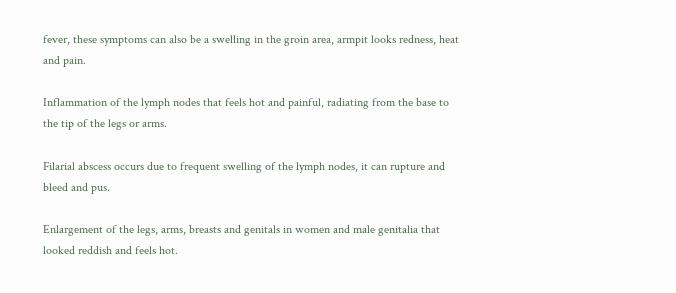fever, these symptoms can also be a swelling in the groin area, armpit looks redness, heat and pain.

Inflammation of the lymph nodes that feels hot and painful, radiating from the base to the tip of the legs or arms.

Filarial abscess occurs due to frequent swelling of the lymph nodes, it can rupture and bleed and pus.

Enlargement of the legs, arms, breasts and genitals in women and male genitalia that looked reddish and feels hot.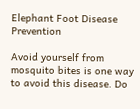Elephant Foot Disease Prevention

Avoid yourself from mosquito bites is one way to avoid this disease. Do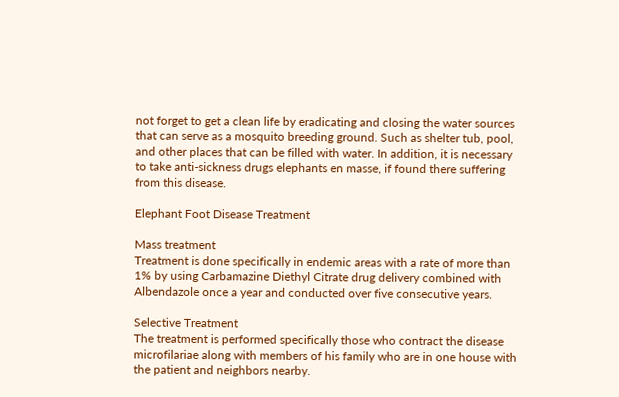not forget to get a clean life by eradicating and closing the water sources that can serve as a mosquito breeding ground. Such as shelter tub, pool, and other places that can be filled with water. In addition, it is necessary to take anti-sickness drugs elephants en masse, if found there suffering from this disease.

Elephant Foot Disease Treatment

Mass treatment
Treatment is done specifically in endemic areas with a rate of more than 1% by using Carbamazine Diethyl Citrate drug delivery combined with Albendazole once a year and conducted over five consecutive years.

Selective Treatment
The treatment is performed specifically those who contract the disease microfilariae along with members of his family who are in one house with the patient and neighbors nearby.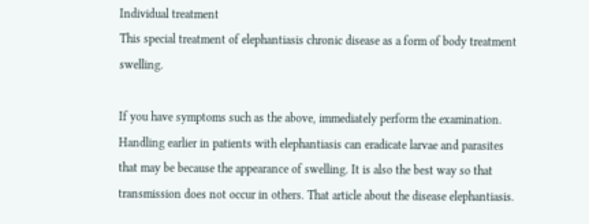Individual treatment
This special treatment of elephantiasis chronic disease as a form of body treatment swelling.

If you have symptoms such as the above, immediately perform the examination. Handling earlier in patients with elephantiasis can eradicate larvae and parasites that may be because the appearance of swelling. It is also the best way so that transmission does not occur in others. That article about the disease elephantiasis.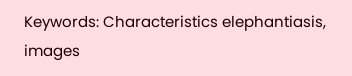Keywords: Characteristics elephantiasis, images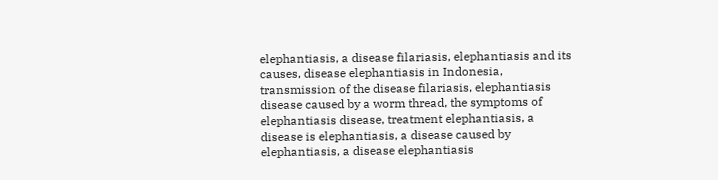elephantiasis, a disease filariasis, elephantiasis and its causes, disease elephantiasis in Indonesia, transmission of the disease filariasis, elephantiasis disease caused by a worm thread, the symptoms of elephantiasis disease, treatment elephantiasis, a disease is elephantiasis, a disease caused by elephantiasis, a disease elephantiasis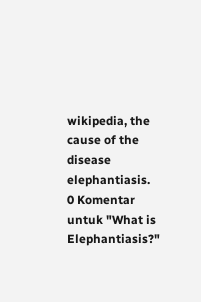wikipedia, the cause of the disease elephantiasis.
0 Komentar untuk "What is Elephantiasis?"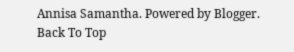Annisa Samantha. Powered by Blogger.
Back To Top